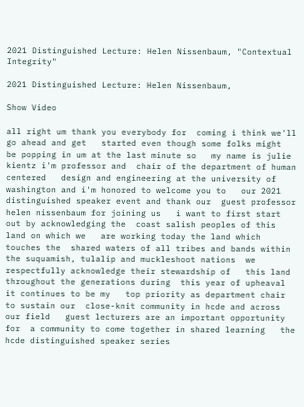2021 Distinguished Lecture: Helen Nissenbaum, "Contextual Integrity"

2021 Distinguished Lecture: Helen Nissenbaum,

Show Video

all right um thank you everybody for  coming i think we'll go ahead and get   started even though some folks might  be popping in um at the last minute so   my name is julie kientz i'm professor and  chair of the department of human centered   design and engineering at the university of  washington and i'm honored to welcome you to   our 2021 distinguished speaker event and thank our  guest professor helen nissenbaum for joining us   i want to first start out by acknowledging the  coast salish peoples of this land on which we   are working today the land which touches the  shared waters of all tribes and bands within   the suquamish, tulalip and muckleshoot nations  we respectfully acknowledge their stewardship of   this land throughout the generations during  this year of upheaval it continues to be my   top priority as department chair to sustain our  close-knit community in hcde and across our field   guest lecturers are an important opportunity for  a community to come together in shared learning   the hcde distinguished speaker series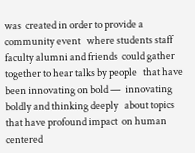was  created in order to provide a community event   where students staff faculty alumni and friends  could gather together to hear talks by people   that have been innovating on bold —  innovating boldly and thinking deeply   about topics that have profound impact  on human centered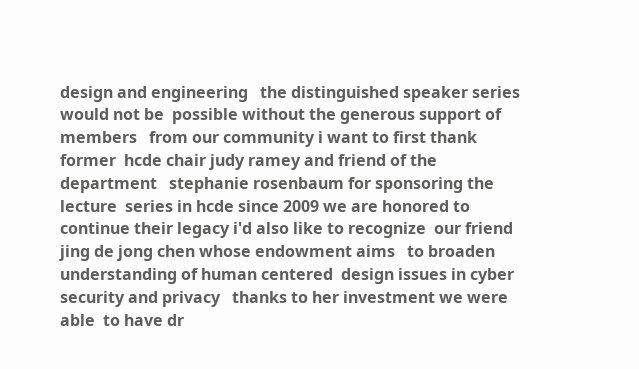design and engineering   the distinguished speaker series would not be  possible without the generous support of members   from our community i want to first thank former  hcde chair judy ramey and friend of the department   stephanie rosenbaum for sponsoring the lecture  series in hcde since 2009 we are honored to   continue their legacy i'd also like to recognize  our friend jing de jong chen whose endowment aims   to broaden understanding of human centered  design issues in cyber security and privacy   thanks to her investment we were able  to have dr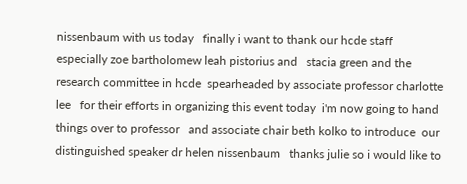nissenbaum with us today   finally i want to thank our hcde staff  especially zoe bartholomew leah pistorius and   stacia green and the research committee in hcde  spearheaded by associate professor charlotte lee   for their efforts in organizing this event today  i'm now going to hand things over to professor   and associate chair beth kolko to introduce  our distinguished speaker dr helen nissenbaum   thanks julie so i would like to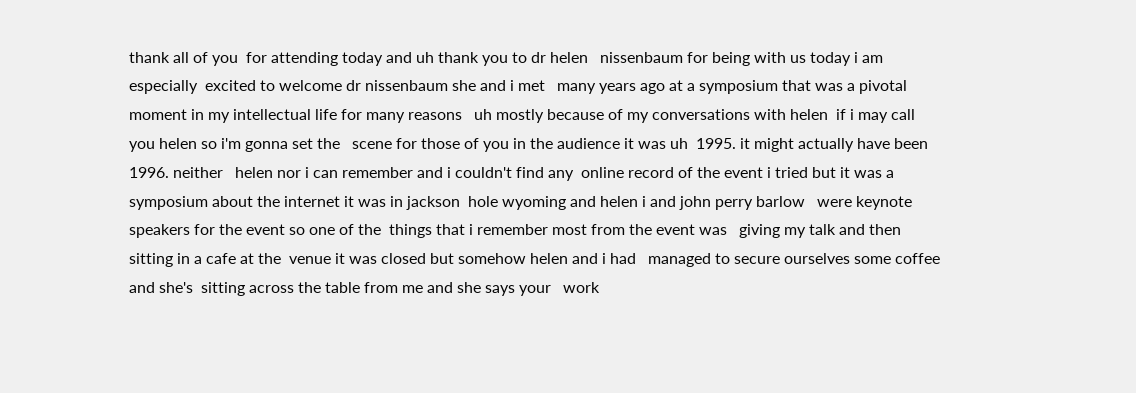thank all of you  for attending today and uh thank you to dr helen   nissenbaum for being with us today i am especially  excited to welcome dr nissenbaum she and i met   many years ago at a symposium that was a pivotal  moment in my intellectual life for many reasons   uh mostly because of my conversations with helen  if i may call you helen so i'm gonna set the   scene for those of you in the audience it was uh  1995. it might actually have been 1996. neither   helen nor i can remember and i couldn't find any  online record of the event i tried but it was a   symposium about the internet it was in jackson  hole wyoming and helen i and john perry barlow   were keynote speakers for the event so one of the  things that i remember most from the event was   giving my talk and then sitting in a cafe at the  venue it was closed but somehow helen and i had   managed to secure ourselves some coffee and she's  sitting across the table from me and she says your   work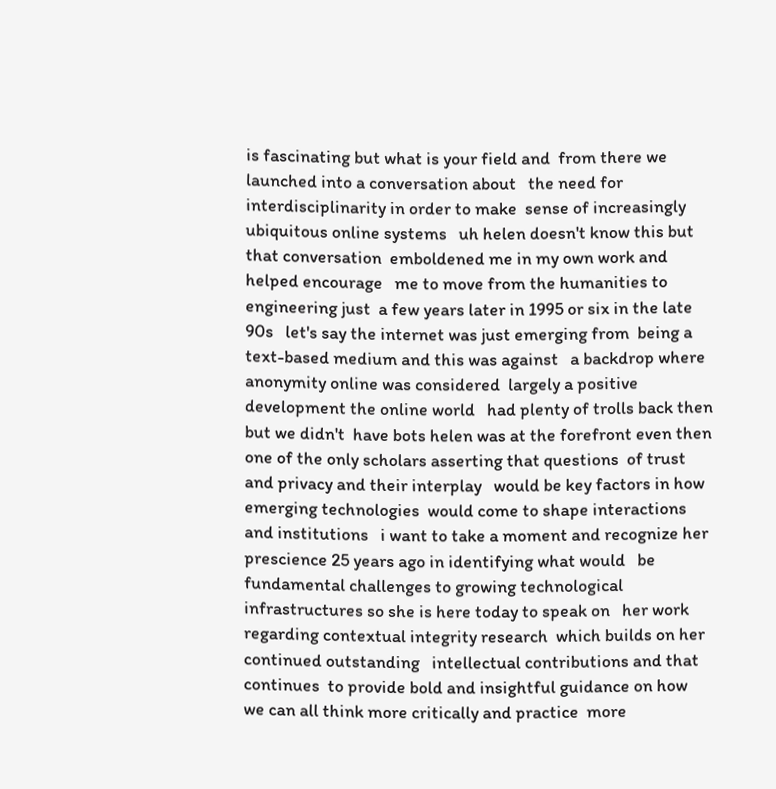is fascinating but what is your field and  from there we launched into a conversation about   the need for interdisciplinarity in order to make  sense of increasingly ubiquitous online systems   uh helen doesn't know this but that conversation  emboldened me in my own work and helped encourage   me to move from the humanities to engineering just  a few years later in 1995 or six in the late 90s   let's say the internet was just emerging from  being a text-based medium and this was against   a backdrop where anonymity online was considered  largely a positive development the online world   had plenty of trolls back then but we didn't  have bots helen was at the forefront even then   one of the only scholars asserting that questions  of trust and privacy and their interplay   would be key factors in how emerging technologies  would come to shape interactions and institutions   i want to take a moment and recognize her  prescience 25 years ago in identifying what would   be fundamental challenges to growing technological  infrastructures so she is here today to speak on   her work regarding contextual integrity research  which builds on her continued outstanding   intellectual contributions and that continues  to provide bold and insightful guidance on how   we can all think more critically and practice  more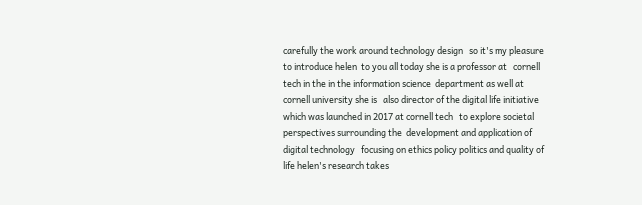carefully the work around technology design   so it's my pleasure to introduce helen  to you all today she is a professor at   cornell tech in the in the information science  department as well at cornell university she is   also director of the digital life initiative  which was launched in 2017 at cornell tech   to explore societal perspectives surrounding the  development and application of digital technology   focusing on ethics policy politics and quality of  life helen's research takes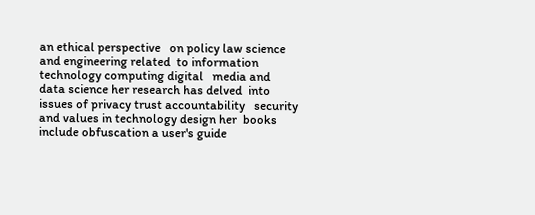an ethical perspective   on policy law science and engineering related  to information technology computing digital   media and data science her research has delved  into issues of privacy trust accountability   security and values in technology design her  books include obfuscation a user's guide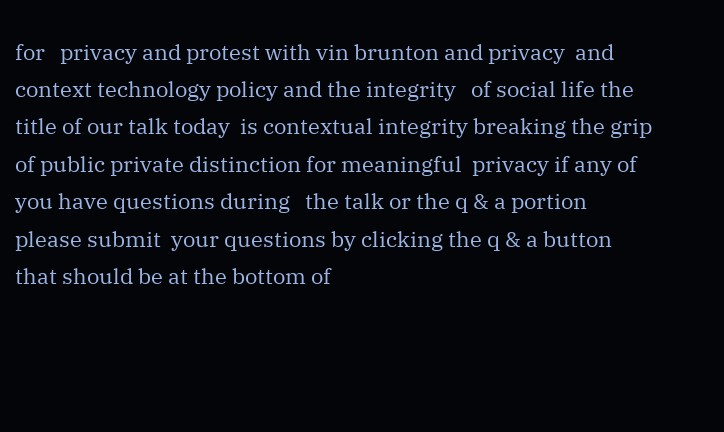for   privacy and protest with vin brunton and privacy  and context technology policy and the integrity   of social life the title of our talk today  is contextual integrity breaking the grip   of public private distinction for meaningful  privacy if any of you have questions during   the talk or the q & a portion please submit  your questions by clicking the q & a button   that should be at the bottom of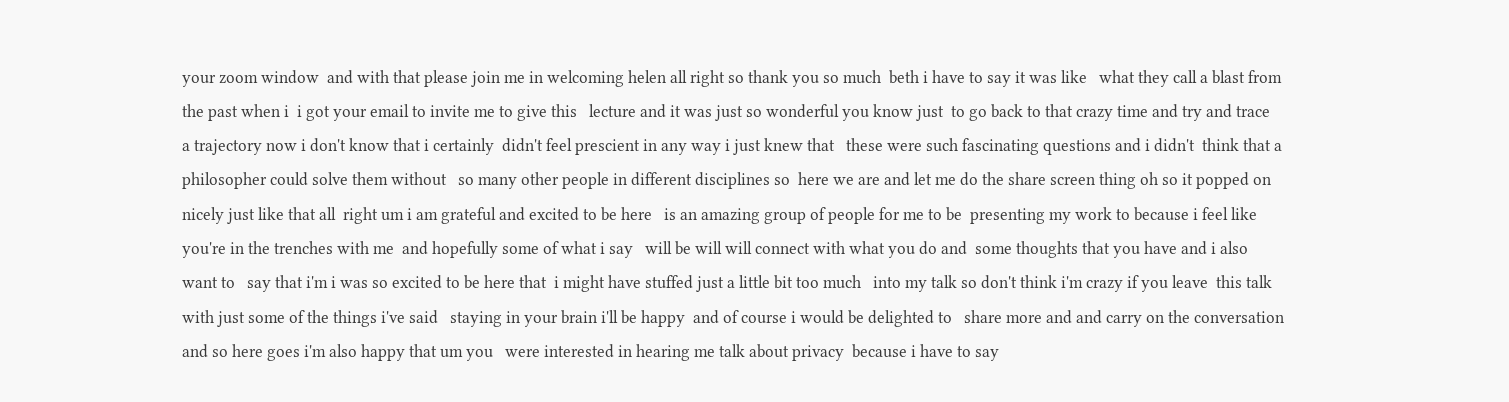your zoom window  and with that please join me in welcoming helen all right so thank you so much  beth i have to say it was like   what they call a blast from the past when i  i got your email to invite me to give this   lecture and it was just so wonderful you know just  to go back to that crazy time and try and trace   a trajectory now i don't know that i certainly  didn't feel prescient in any way i just knew that   these were such fascinating questions and i didn't  think that a philosopher could solve them without   so many other people in different disciplines so  here we are and let me do the share screen thing oh so it popped on nicely just like that all  right um i am grateful and excited to be here   is an amazing group of people for me to be  presenting my work to because i feel like   you're in the trenches with me  and hopefully some of what i say   will be will will connect with what you do and  some thoughts that you have and i also want to   say that i'm i was so excited to be here that  i might have stuffed just a little bit too much   into my talk so don't think i'm crazy if you leave  this talk with just some of the things i've said   staying in your brain i'll be happy  and of course i would be delighted to   share more and and carry on the conversation  and so here goes i'm also happy that um you   were interested in hearing me talk about privacy  because i have to say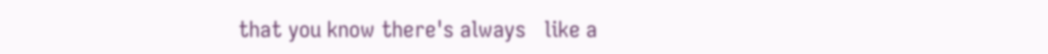that you know there's always   like a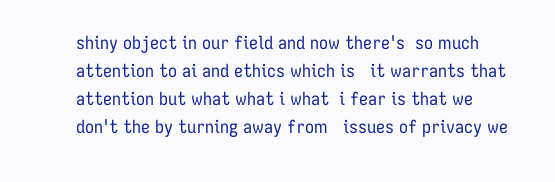shiny object in our field and now there's  so much attention to ai and ethics which is   it warrants that attention but what what i what  i fear is that we don't the by turning away from   issues of privacy we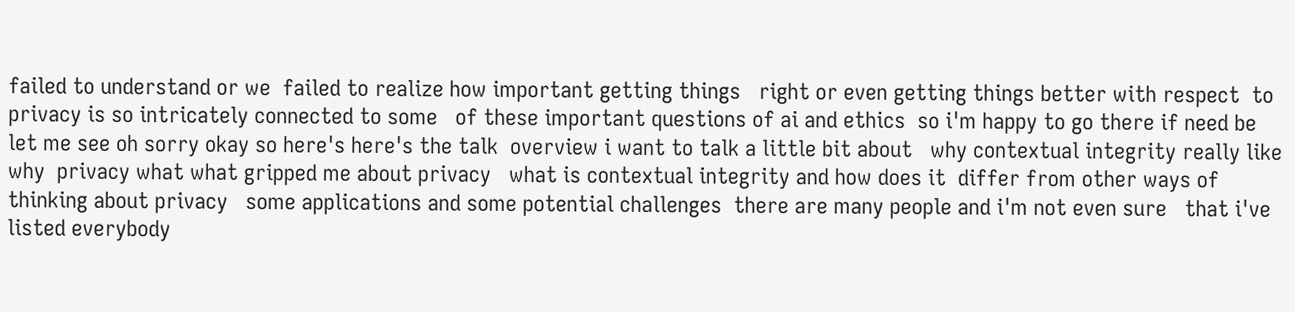failed to understand or we  failed to realize how important getting things   right or even getting things better with respect  to privacy is so intricately connected to some   of these important questions of ai and ethics  so i'm happy to go there if need be let me see oh sorry okay so here's here's the talk  overview i want to talk a little bit about   why contextual integrity really like why  privacy what what gripped me about privacy   what is contextual integrity and how does it  differ from other ways of thinking about privacy   some applications and some potential challenges  there are many people and i'm not even sure   that i've listed everybody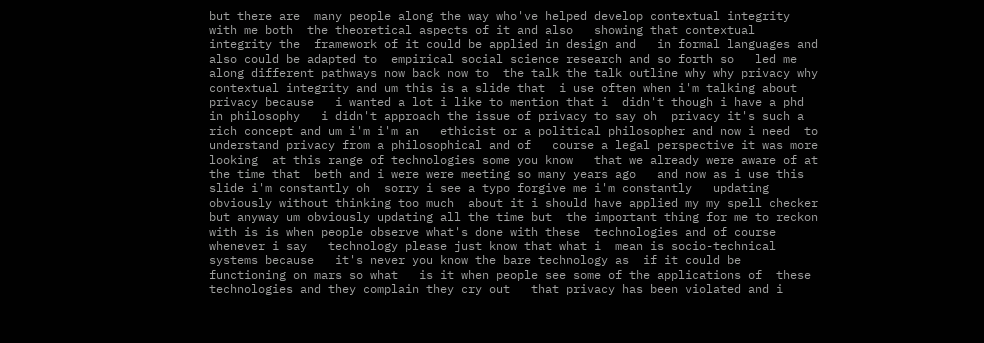but there are  many people along the way who've helped develop contextual integrity with me both  the theoretical aspects of it and also   showing that contextual integrity the  framework of it could be applied in design and   in formal languages and also could be adapted to  empirical social science research and so forth so   led me along different pathways now back now to  the talk the talk outline why why privacy why   contextual integrity and um this is a slide that  i use often when i'm talking about privacy because   i wanted a lot i like to mention that i  didn't though i have a phd in philosophy   i didn't approach the issue of privacy to say oh  privacy it's such a rich concept and um i'm i'm an   ethicist or a political philosopher and now i need  to understand privacy from a philosophical and of   course a legal perspective it was more looking  at this range of technologies some you know   that we already were aware of at the time that  beth and i were were meeting so many years ago   and now as i use this slide i'm constantly oh  sorry i see a typo forgive me i'm constantly   updating obviously without thinking too much  about it i should have applied my my spell checker   but anyway um obviously updating all the time but  the important thing for me to reckon with is is when people observe what's done with these  technologies and of course whenever i say   technology please just know that what i  mean is socio-technical systems because   it's never you know the bare technology as  if it could be functioning on mars so what   is it when people see some of the applications of  these technologies and they complain they cry out   that privacy has been violated and i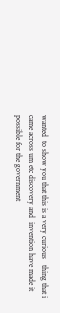wanted  to show you that this is a very curious   thing that i came across um etc discovery and  invention have made it possible for the government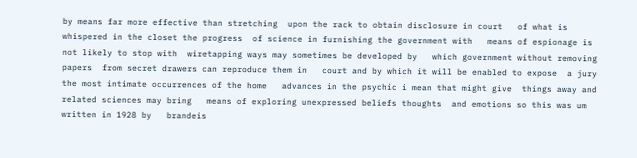by means far more effective than stretching  upon the rack to obtain disclosure in court   of what is whispered in the closet the progress  of science in furnishing the government with   means of espionage is not likely to stop with  wiretapping ways may sometimes be developed by   which government without removing papers  from secret drawers can reproduce them in   court and by which it will be enabled to expose  a jury the most intimate occurrences of the home   advances in the psychic i mean that might give  things away and related sciences may bring   means of exploring unexpressed beliefs thoughts  and emotions so this was um written in 1928 by   brandeis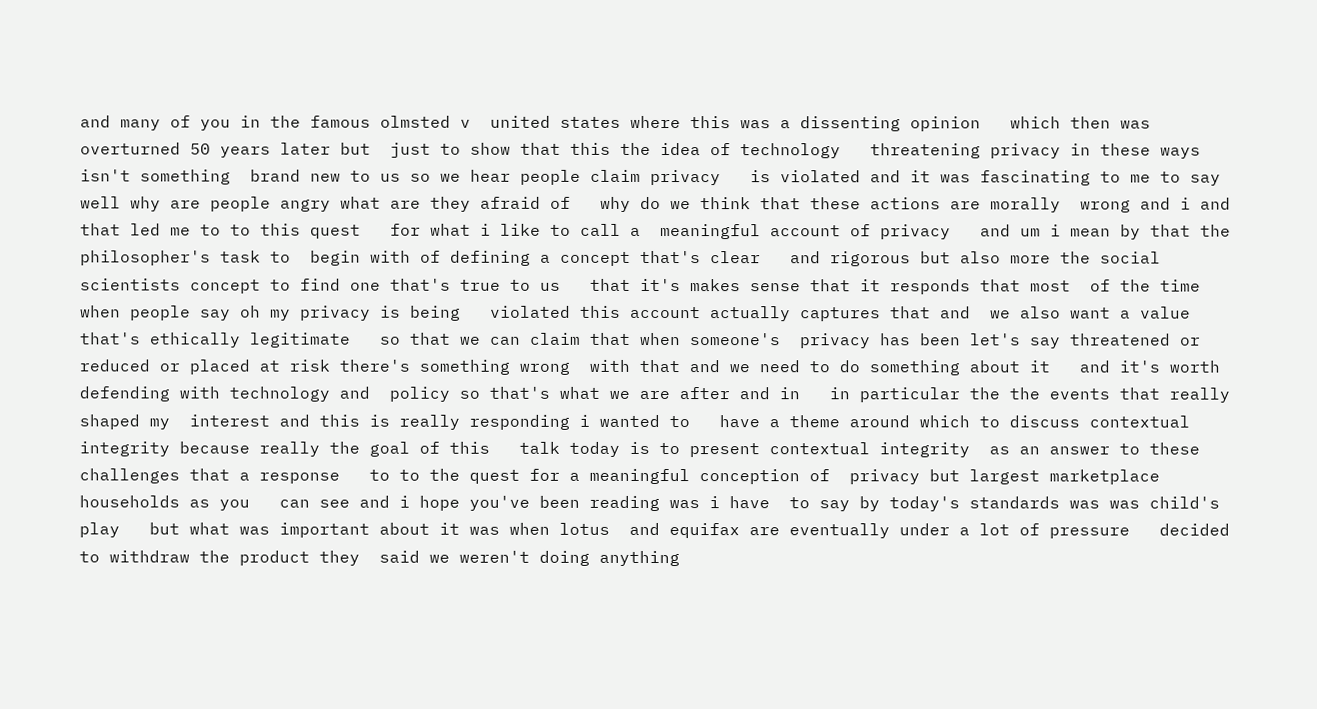and many of you in the famous olmsted v  united states where this was a dissenting opinion   which then was overturned 50 years later but  just to show that this the idea of technology   threatening privacy in these ways isn't something  brand new to us so we hear people claim privacy   is violated and it was fascinating to me to say  well why are people angry what are they afraid of   why do we think that these actions are morally  wrong and i and that led me to to this quest   for what i like to call a  meaningful account of privacy   and um i mean by that the philosopher's task to  begin with of defining a concept that's clear   and rigorous but also more the social  scientists concept to find one that's true to us   that it's makes sense that it responds that most  of the time when people say oh my privacy is being   violated this account actually captures that and  we also want a value that's ethically legitimate   so that we can claim that when someone's  privacy has been let's say threatened or   reduced or placed at risk there's something wrong  with that and we need to do something about it   and it's worth defending with technology and  policy so that's what we are after and in   in particular the the events that really shaped my  interest and this is really responding i wanted to   have a theme around which to discuss contextual  integrity because really the goal of this   talk today is to present contextual integrity  as an answer to these challenges that a response   to to the quest for a meaningful conception of  privacy but largest marketplace households as you   can see and i hope you've been reading was i have  to say by today's standards was was child's play   but what was important about it was when lotus  and equifax are eventually under a lot of pressure   decided to withdraw the product they  said we weren't doing anything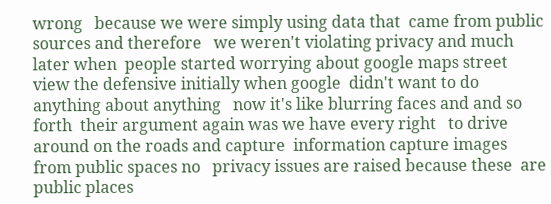wrong   because we were simply using data that  came from public sources and therefore   we weren't violating privacy and much later when  people started worrying about google maps street   view the defensive initially when google  didn't want to do anything about anything   now it's like blurring faces and and so forth  their argument again was we have every right   to drive around on the roads and capture  information capture images from public spaces no   privacy issues are raised because these  are public places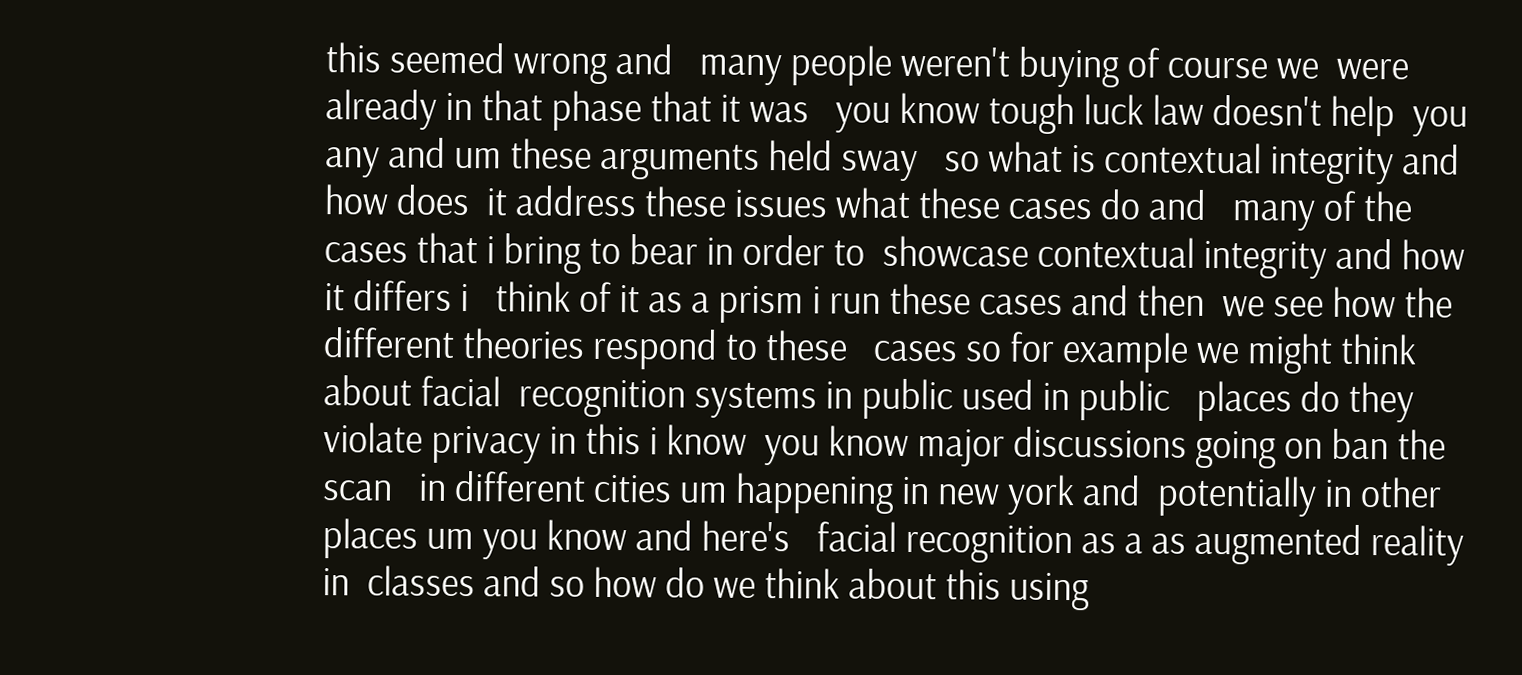this seemed wrong and   many people weren't buying of course we  were already in that phase that it was   you know tough luck law doesn't help  you any and um these arguments held sway   so what is contextual integrity and how does  it address these issues what these cases do and   many of the cases that i bring to bear in order to  showcase contextual integrity and how it differs i   think of it as a prism i run these cases and then  we see how the different theories respond to these   cases so for example we might think about facial  recognition systems in public used in public   places do they violate privacy in this i know  you know major discussions going on ban the scan   in different cities um happening in new york and  potentially in other places um you know and here's   facial recognition as a as augmented reality in  classes and so how do we think about this using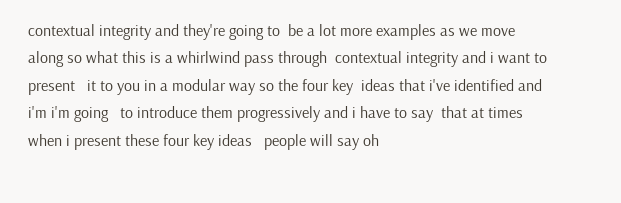contextual integrity and they're going to  be a lot more examples as we move along so what this is a whirlwind pass through  contextual integrity and i want to present   it to you in a modular way so the four key  ideas that i've identified and i'm i'm going   to introduce them progressively and i have to say  that at times when i present these four key ideas   people will say oh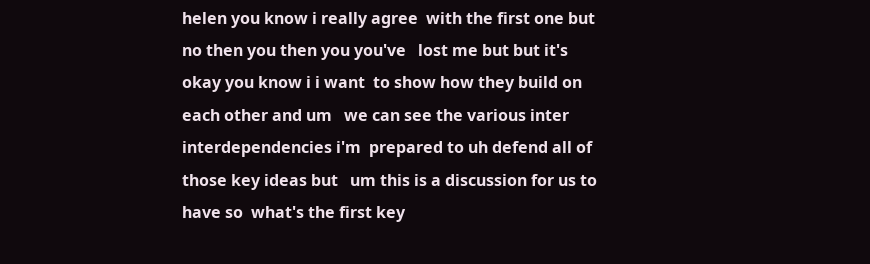helen you know i really agree  with the first one but no then you then you you've   lost me but but it's okay you know i i want  to show how they build on each other and um   we can see the various inter interdependencies i'm  prepared to uh defend all of those key ideas but   um this is a discussion for us to have so  what's the first key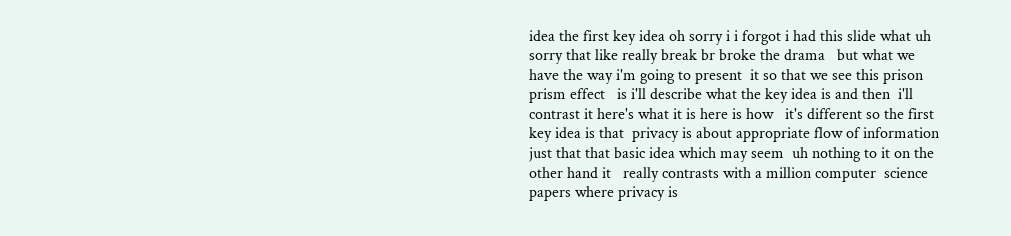idea the first key idea oh sorry i i forgot i had this slide what uh  sorry that like really break br broke the drama   but what we have the way i'm going to present  it so that we see this prison prism effect   is i'll describe what the key idea is and then  i'll contrast it here's what it is here is how   it's different so the first key idea is that  privacy is about appropriate flow of information   just that that basic idea which may seem  uh nothing to it on the other hand it   really contrasts with a million computer  science papers where privacy is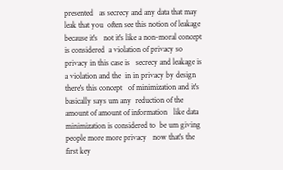presented   as secrecy and any data that may leak that you  often see this notion of leakage because it's   not it's like a non-moral concept is considered  a violation of privacy so privacy in this case is   secrecy and leakage is a violation and the  in in privacy by design there's this concept   of minimization and it's basically says um any  reduction of the amount of amount of information   like data minimization is considered to  be um giving people more more privacy   now that's the first key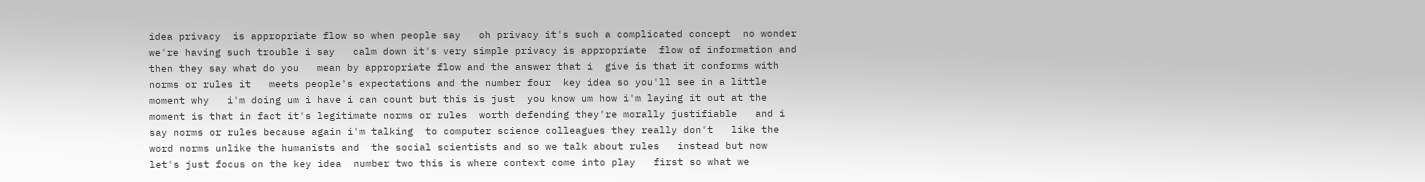idea privacy  is appropriate flow so when people say   oh privacy it's such a complicated concept  no wonder we're having such trouble i say   calm down it's very simple privacy is appropriate  flow of information and then they say what do you   mean by appropriate flow and the answer that i  give is that it conforms with norms or rules it   meets people's expectations and the number four  key idea so you'll see in a little moment why   i'm doing um i have i can count but this is just  you know um how i'm laying it out at the moment is that in fact it's legitimate norms or rules  worth defending they're morally justifiable   and i say norms or rules because again i'm talking  to computer science colleagues they really don't   like the word norms unlike the humanists and  the social scientists and so we talk about rules   instead but now let's just focus on the key idea  number two this is where context come into play   first so what we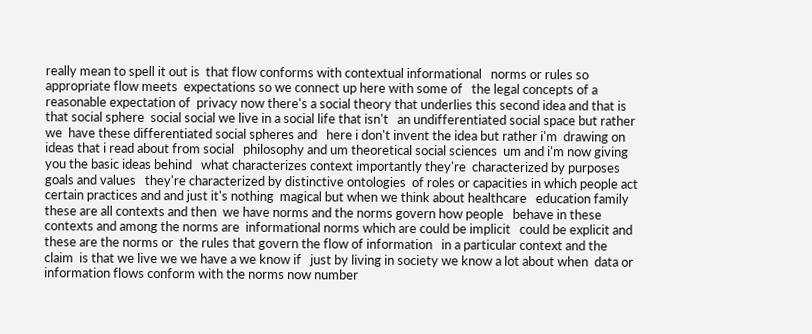really mean to spell it out is  that flow conforms with contextual informational   norms or rules so appropriate flow meets  expectations so we connect up here with some of   the legal concepts of a reasonable expectation of  privacy now there's a social theory that underlies this second idea and that is that social sphere  social social we live in a social life that isn't   an undifferentiated social space but rather we  have these differentiated social spheres and   here i don't invent the idea but rather i'm  drawing on ideas that i read about from social   philosophy and um theoretical social sciences  um and i'm now giving you the basic ideas behind   what characterizes context importantly they're  characterized by purposes goals and values   they're characterized by distinctive ontologies  of roles or capacities in which people act   certain practices and and just it's nothing  magical but when we think about healthcare   education family these are all contexts and then  we have norms and the norms govern how people   behave in these contexts and among the norms are  informational norms which are could be implicit   could be explicit and these are the norms or  the rules that govern the flow of information   in a particular context and the claim  is that we live we we have a we know if   just by living in society we know a lot about when  data or information flows conform with the norms now number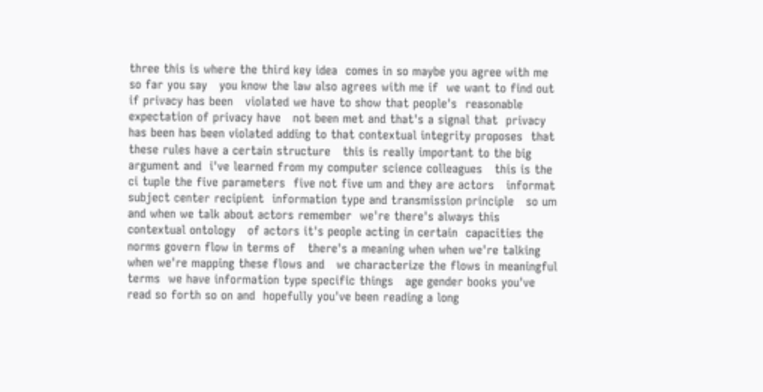three this is where the third key idea  comes in so maybe you agree with me so far you say   you know the law also agrees with me if  we want to find out if privacy has been   violated we have to show that people's  reasonable expectation of privacy have   not been met and that's a signal that  privacy has been has been violated adding to that contextual integrity proposes  that these rules have a certain structure   this is really important to the big argument and  i've learned from my computer science colleagues   this is the ci tuple the five parameters  five not five um and they are actors   informat subject center recipient  information type and transmission principle   so um and when we talk about actors remember  we're there's always this contextual ontology   of actors it's people acting in certain  capacities the norms govern flow in terms of   there's a meaning when when we're talking  when we're mapping these flows and   we characterize the flows in meaningful terms  we have information type specific things   age gender books you've read so forth so on and  hopefully you've been reading a long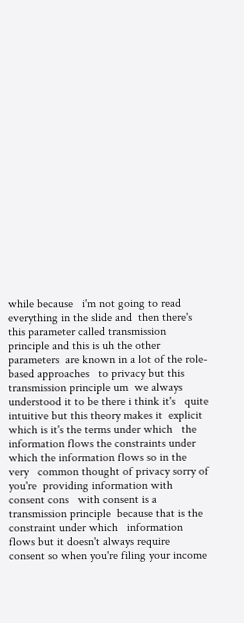while because   i'm not going to read everything in the slide and  then there's this parameter called transmission   principle and this is uh the other parameters  are known in a lot of the role-based approaches   to privacy but this transmission principle um  we always understood it to be there i think it's   quite intuitive but this theory makes it  explicit which is it's the terms under which   the information flows the constraints under  which the information flows so in the very   common thought of privacy sorry of you're  providing information with consent cons   with consent is a transmission principle  because that is the constraint under which   information flows but it doesn't always require  consent so when you're filing your income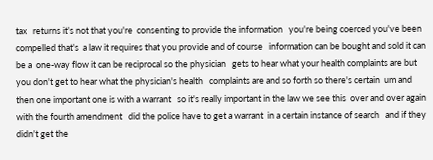tax   returns it's not that you're  consenting to provide the information   you're being coerced you've been compelled that's  a law it requires that you provide and of course   information can be bought and sold it can be a  one-way flow it can be reciprocal so the physician   gets to hear what your health complaints are but  you don't get to hear what the physician's health   complaints are and so forth so there's certain  um and then one important one is with a warrant   so it's really important in the law we see this  over and over again with the fourth amendment   did the police have to get a warrant  in a certain instance of search   and if they didn't get the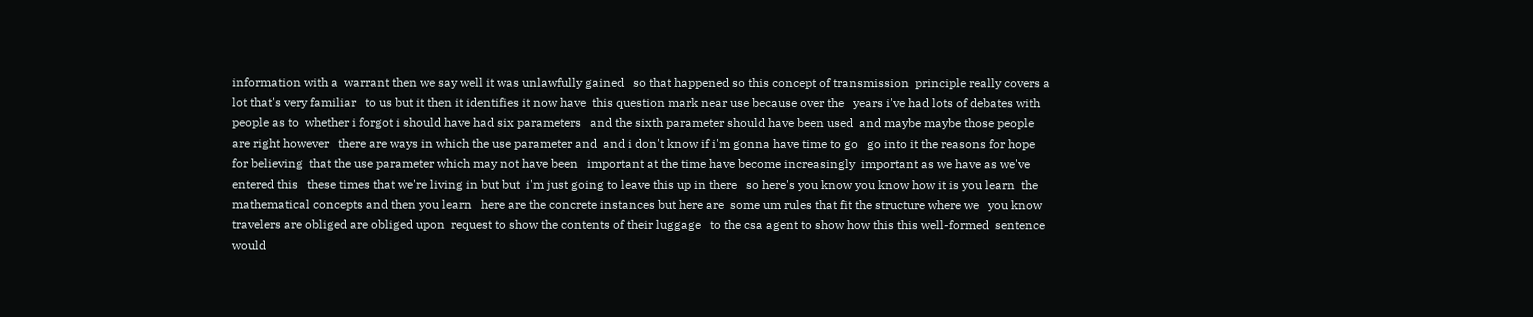information with a  warrant then we say well it was unlawfully gained   so that happened so this concept of transmission  principle really covers a lot that's very familiar   to us but it then it identifies it now have  this question mark near use because over the   years i've had lots of debates with people as to  whether i forgot i should have had six parameters   and the sixth parameter should have been used  and maybe maybe those people are right however   there are ways in which the use parameter and  and i don't know if i'm gonna have time to go   go into it the reasons for hope for believing  that the use parameter which may not have been   important at the time have become increasingly  important as we have as we've entered this   these times that we're living in but but  i'm just going to leave this up in there   so here's you know you know how it is you learn  the mathematical concepts and then you learn   here are the concrete instances but here are  some um rules that fit the structure where we   you know travelers are obliged are obliged upon  request to show the contents of their luggage   to the csa agent to show how this this well-formed  sentence would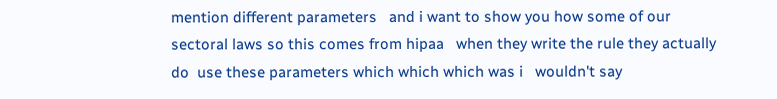mention different parameters   and i want to show you how some of our  sectoral laws so this comes from hipaa   when they write the rule they actually do  use these parameters which which which was i   wouldn't say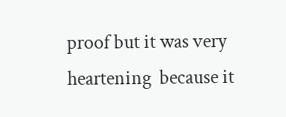proof but it was very heartening  because it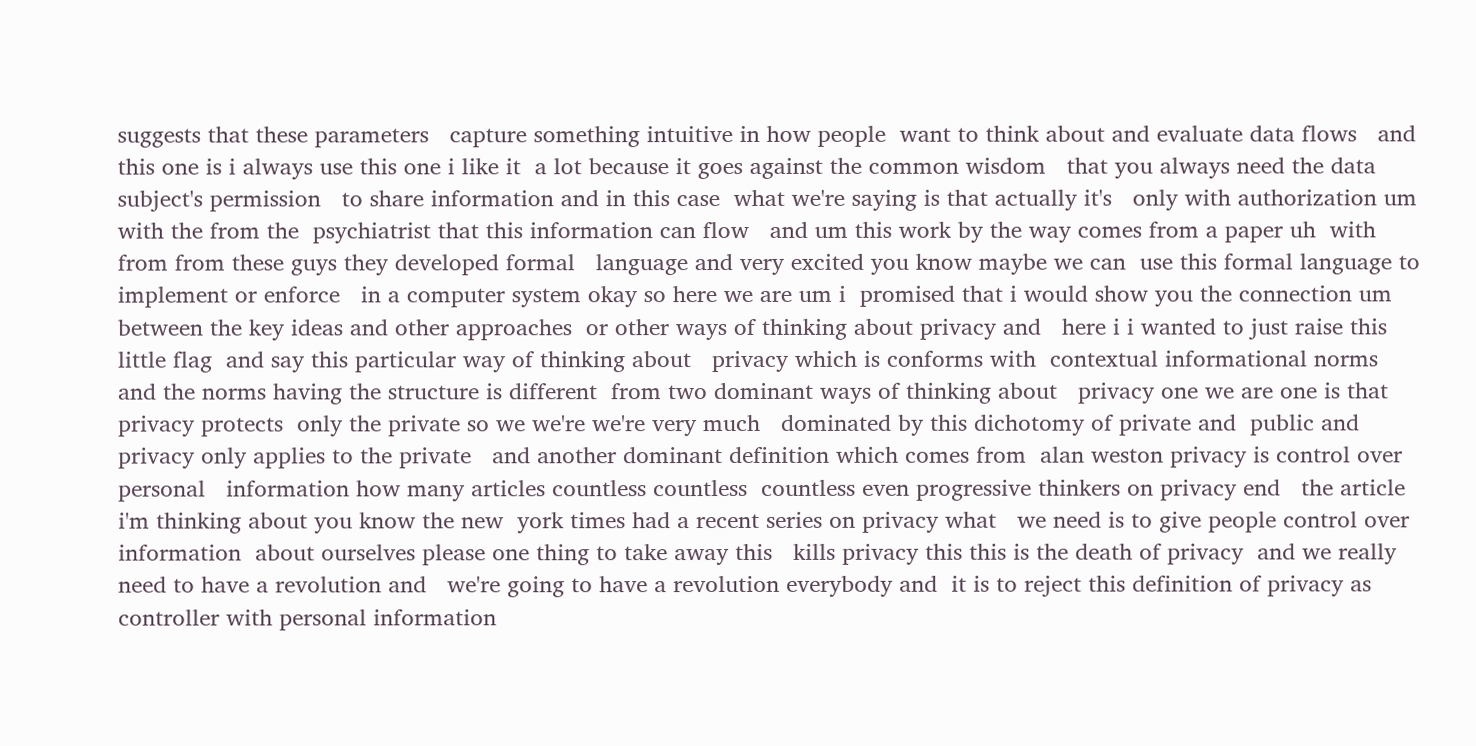suggests that these parameters   capture something intuitive in how people  want to think about and evaluate data flows   and this one is i always use this one i like it  a lot because it goes against the common wisdom   that you always need the data subject's permission   to share information and in this case  what we're saying is that actually it's   only with authorization um with the from the  psychiatrist that this information can flow   and um this work by the way comes from a paper uh  with from from these guys they developed formal   language and very excited you know maybe we can  use this formal language to implement or enforce   in a computer system okay so here we are um i  promised that i would show you the connection um   between the key ideas and other approaches  or other ways of thinking about privacy and   here i i wanted to just raise this little flag  and say this particular way of thinking about   privacy which is conforms with  contextual informational norms and the norms having the structure is different  from two dominant ways of thinking about   privacy one we are one is that privacy protects  only the private so we we're we're very much   dominated by this dichotomy of private and  public and privacy only applies to the private   and another dominant definition which comes from  alan weston privacy is control over personal   information how many articles countless countless  countless even progressive thinkers on privacy end   the article i'm thinking about you know the new  york times had a recent series on privacy what   we need is to give people control over information  about ourselves please one thing to take away this   kills privacy this this is the death of privacy  and we really need to have a revolution and   we're going to have a revolution everybody and  it is to reject this definition of privacy as   controller with personal information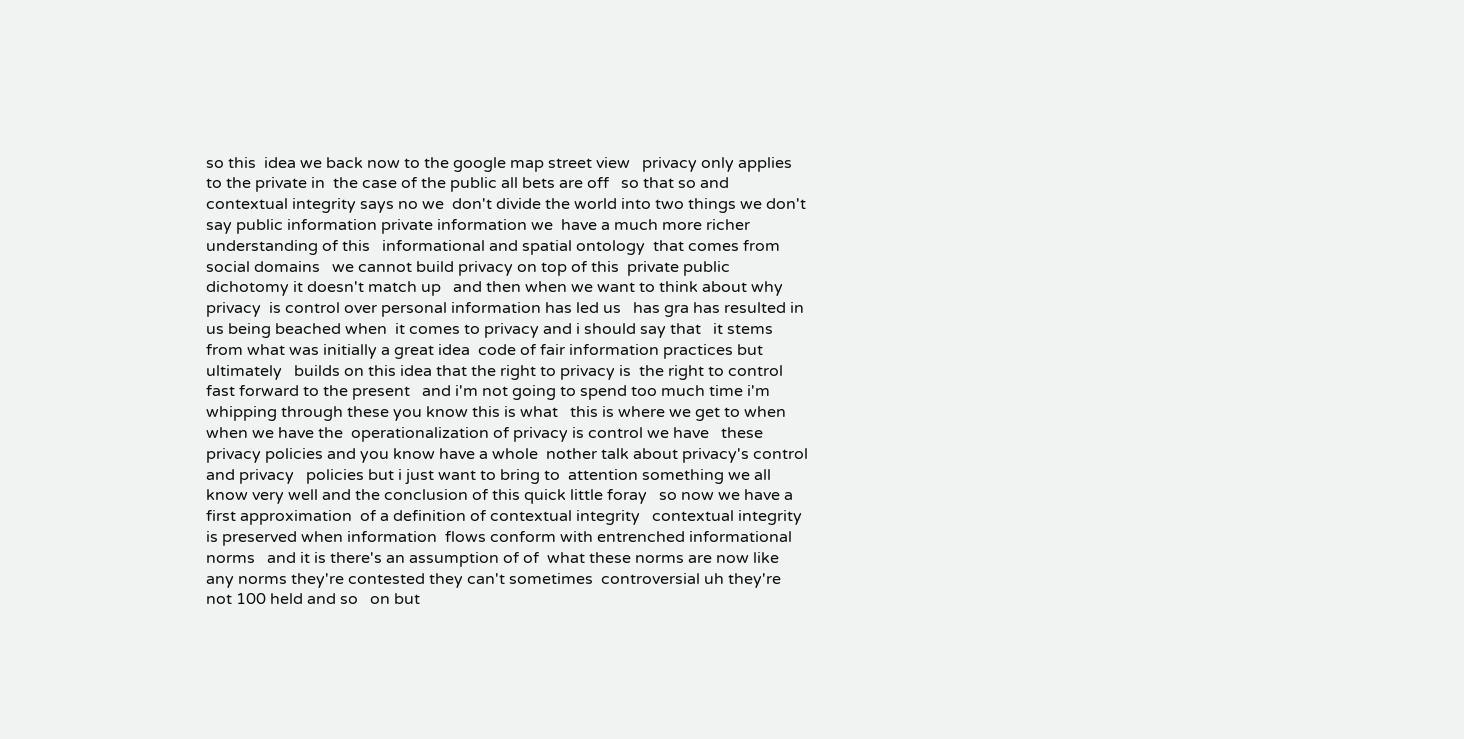so this  idea we back now to the google map street view   privacy only applies to the private in  the case of the public all bets are off   so that so and contextual integrity says no we  don't divide the world into two things we don't   say public information private information we  have a much more richer understanding of this   informational and spatial ontology  that comes from social domains   we cannot build privacy on top of this  private public dichotomy it doesn't match up   and then when we want to think about why privacy  is control over personal information has led us   has gra has resulted in us being beached when  it comes to privacy and i should say that   it stems from what was initially a great idea  code of fair information practices but ultimately   builds on this idea that the right to privacy is  the right to control fast forward to the present   and i'm not going to spend too much time i'm  whipping through these you know this is what   this is where we get to when when we have the  operationalization of privacy is control we have   these privacy policies and you know have a whole  nother talk about privacy's control and privacy   policies but i just want to bring to  attention something we all know very well and the conclusion of this quick little foray   so now we have a first approximation  of a definition of contextual integrity   contextual integrity is preserved when information  flows conform with entrenched informational norms   and it is there's an assumption of of  what these norms are now like any norms they're contested they can't sometimes  controversial uh they're not 100 held and so   on but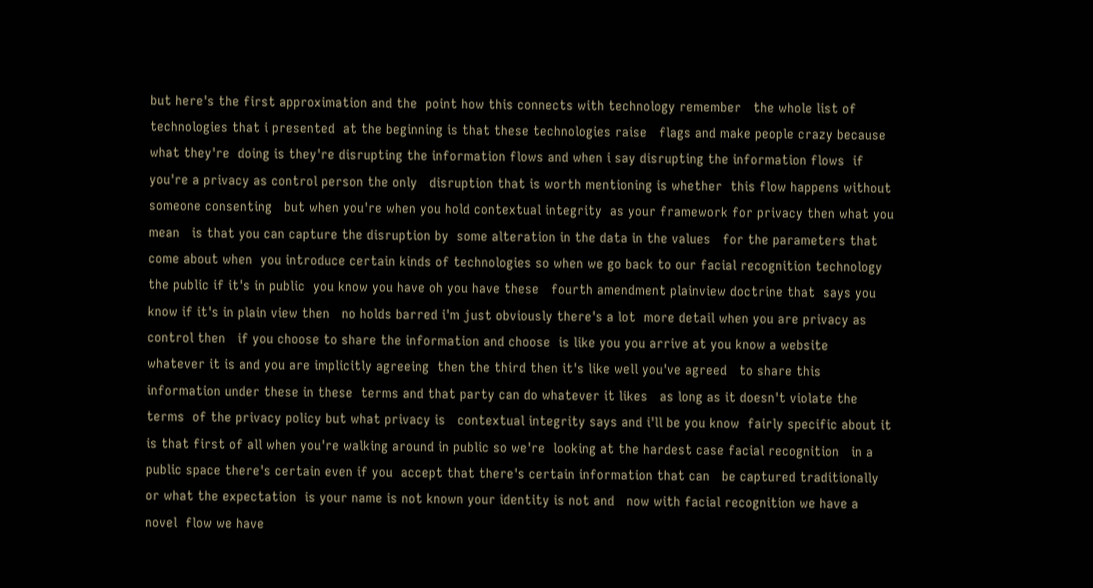but here's the first approximation and the  point how this connects with technology remember   the whole list of technologies that i presented  at the beginning is that these technologies raise   flags and make people crazy because what they're  doing is they're disrupting the information flows and when i say disrupting the information flows  if you're a privacy as control person the only   disruption that is worth mentioning is whether  this flow happens without someone consenting   but when you're when you hold contextual integrity  as your framework for privacy then what you mean   is that you can capture the disruption by  some alteration in the data in the values   for the parameters that come about when  you introduce certain kinds of technologies so when we go back to our facial recognition technology the public if it's in public  you know you have oh you have these   fourth amendment plainview doctrine that  says you know if it's in plain view then   no holds barred i'm just obviously there's a lot  more detail when you are privacy as control then   if you choose to share the information and choose  is like you you arrive at you know a website   whatever it is and you are implicitly agreeing  then the third then it's like well you've agreed   to share this information under these in these  terms and that party can do whatever it likes   as long as it doesn't violate the terms  of the privacy policy but what privacy is   contextual integrity says and i'll be you know  fairly specific about it is that first of all when you're walking around in public so we're  looking at the hardest case facial recognition   in a public space there's certain even if you  accept that there's certain information that can   be captured traditionally or what the expectation  is your name is not known your identity is not and   now with facial recognition we have a novel  flow we have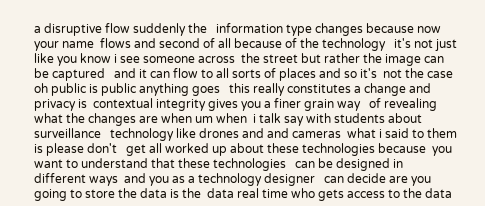a disruptive flow suddenly the   information type changes because now your name  flows and second of all because of the technology   it's not just like you know i see someone across  the street but rather the image can be captured   and it can flow to all sorts of places and so it's  not the case oh public is public anything goes   this really constitutes a change and privacy is  contextual integrity gives you a finer grain way   of revealing what the changes are when um when  i talk say with students about surveillance   technology like drones and and cameras  what i said to them is please don't   get all worked up about these technologies because  you want to understand that these technologies   can be designed in different ways  and you as a technology designer   can decide are you going to store the data is the  data real time who gets access to the data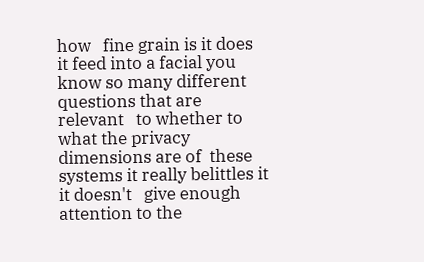how   fine grain is it does it feed into a facial you  know so many different questions that are relevant   to whether to what the privacy dimensions are of  these systems it really belittles it it doesn't   give enough attention to the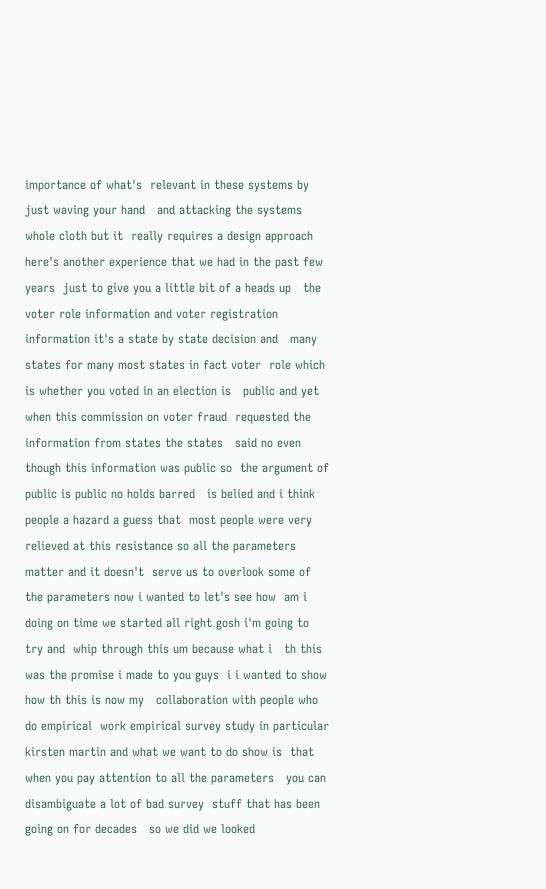importance of what's  relevant in these systems by just waving your hand   and attacking the systems whole cloth but it  really requires a design approach here's another experience that we had in the past few years  just to give you a little bit of a heads up   the voter role information and voter registration  information it's a state by state decision and   many states for many most states in fact voter  role which is whether you voted in an election is   public and yet when this commission on voter fraud  requested the information from states the states   said no even though this information was public so  the argument of public is public no holds barred   is belied and i think people a hazard a guess that  most people were very relieved at this resistance so all the parameters matter and it doesn't  serve us to overlook some of the parameters now i wanted to let's see how  am i doing on time we started all right gosh i'm going to try and  whip through this um because what i   th this was the promise i made to you guys  i i wanted to show how th this is now my   collaboration with people who do empirical  work empirical survey study in particular   kirsten martin and what we want to do show is  that when you pay attention to all the parameters   you can disambiguate a lot of bad survey  stuff that has been going on for decades   so we did we looked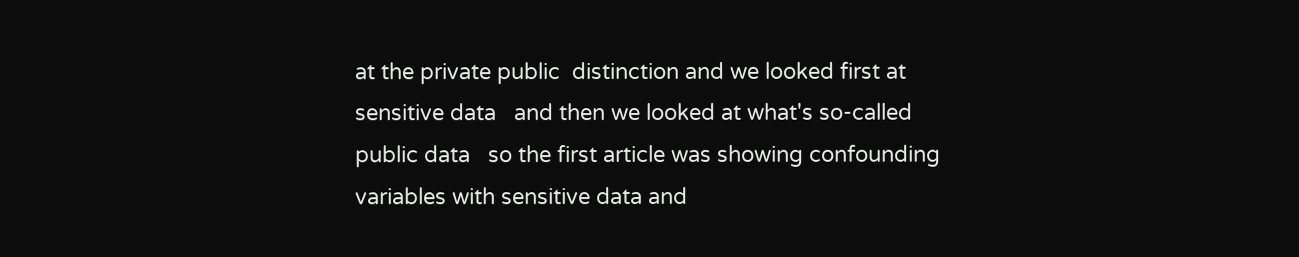at the private public  distinction and we looked first at sensitive data   and then we looked at what's so-called public data   so the first article was showing confounding  variables with sensitive data and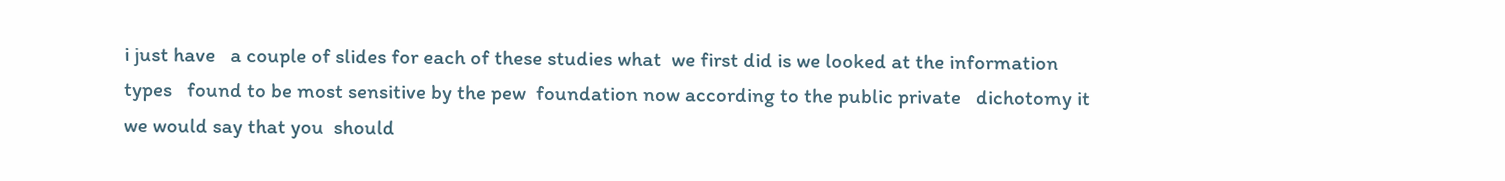i just have   a couple of slides for each of these studies what  we first did is we looked at the information types   found to be most sensitive by the pew  foundation now according to the public private   dichotomy it we would say that you  should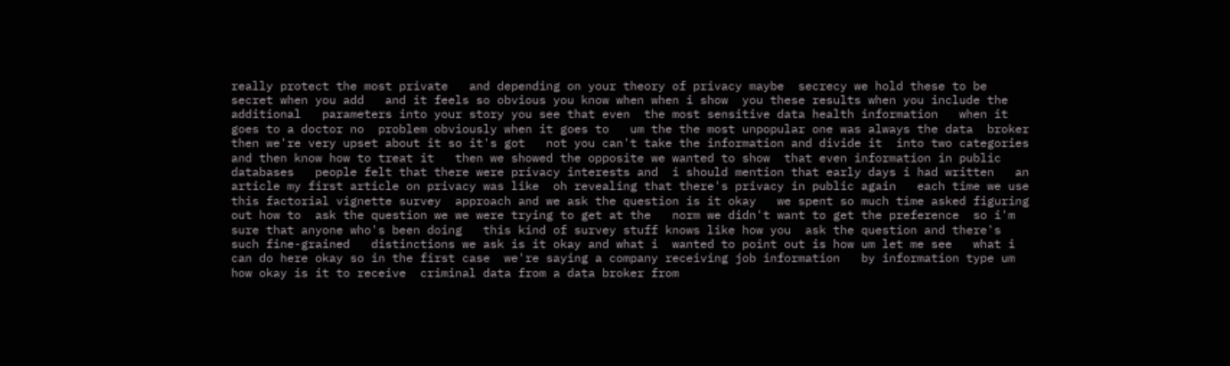really protect the most private   and depending on your theory of privacy maybe  secrecy we hold these to be secret when you add   and it feels so obvious you know when when i show  you these results when you include the additional   parameters into your story you see that even  the most sensitive data health information   when it goes to a doctor no  problem obviously when it goes to   um the the most unpopular one was always the data  broker then we're very upset about it so it's got   not you can't take the information and divide it  into two categories and then know how to treat it   then we showed the opposite we wanted to show  that even information in public databases   people felt that there were privacy interests and  i should mention that early days i had written   an article my first article on privacy was like  oh revealing that there's privacy in public again   each time we use this factorial vignette survey  approach and we ask the question is it okay   we spent so much time asked figuring out how to  ask the question we we were trying to get at the   norm we didn't want to get the preference  so i'm sure that anyone who's been doing   this kind of survey stuff knows like how you  ask the question and there's such fine-grained   distinctions we ask is it okay and what i  wanted to point out is how um let me see   what i can do here okay so in the first case  we're saying a company receiving job information   by information type um how okay is it to receive  criminal data from a data broker from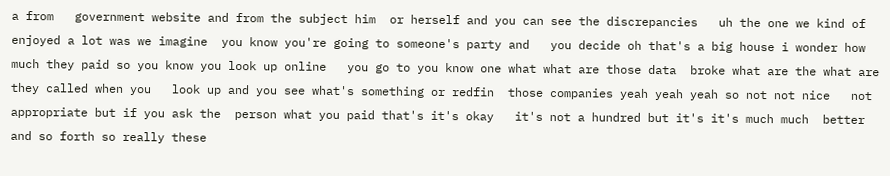a from   government website and from the subject him  or herself and you can see the discrepancies   uh the one we kind of enjoyed a lot was we imagine  you know you're going to someone's party and   you decide oh that's a big house i wonder how  much they paid so you know you look up online   you go to you know one what what are those data  broke what are the what are they called when you   look up and you see what's something or redfin  those companies yeah yeah yeah so not not nice   not appropriate but if you ask the  person what you paid that's it's okay   it's not a hundred but it's it's much much  better and so forth so really these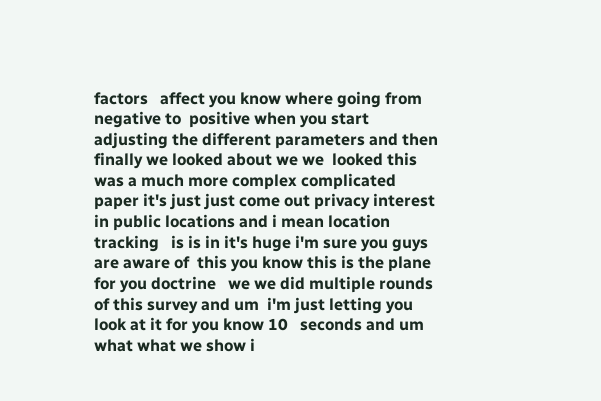factors   affect you know where going from negative to  positive when you start adjusting the different parameters and then finally we looked about we we  looked this was a much more complex complicated   paper it's just just come out privacy interest  in public locations and i mean location tracking   is is in it's huge i'm sure you guys are aware of  this you know this is the plane for you doctrine   we we did multiple rounds of this survey and um  i'm just letting you look at it for you know 10   seconds and um what what we show i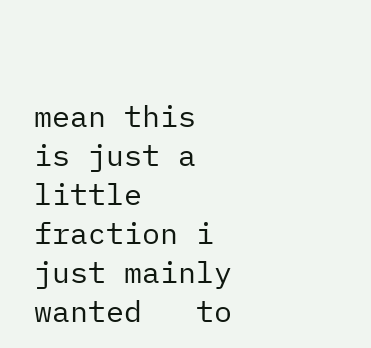mean this  is just a little fraction i just mainly wanted   to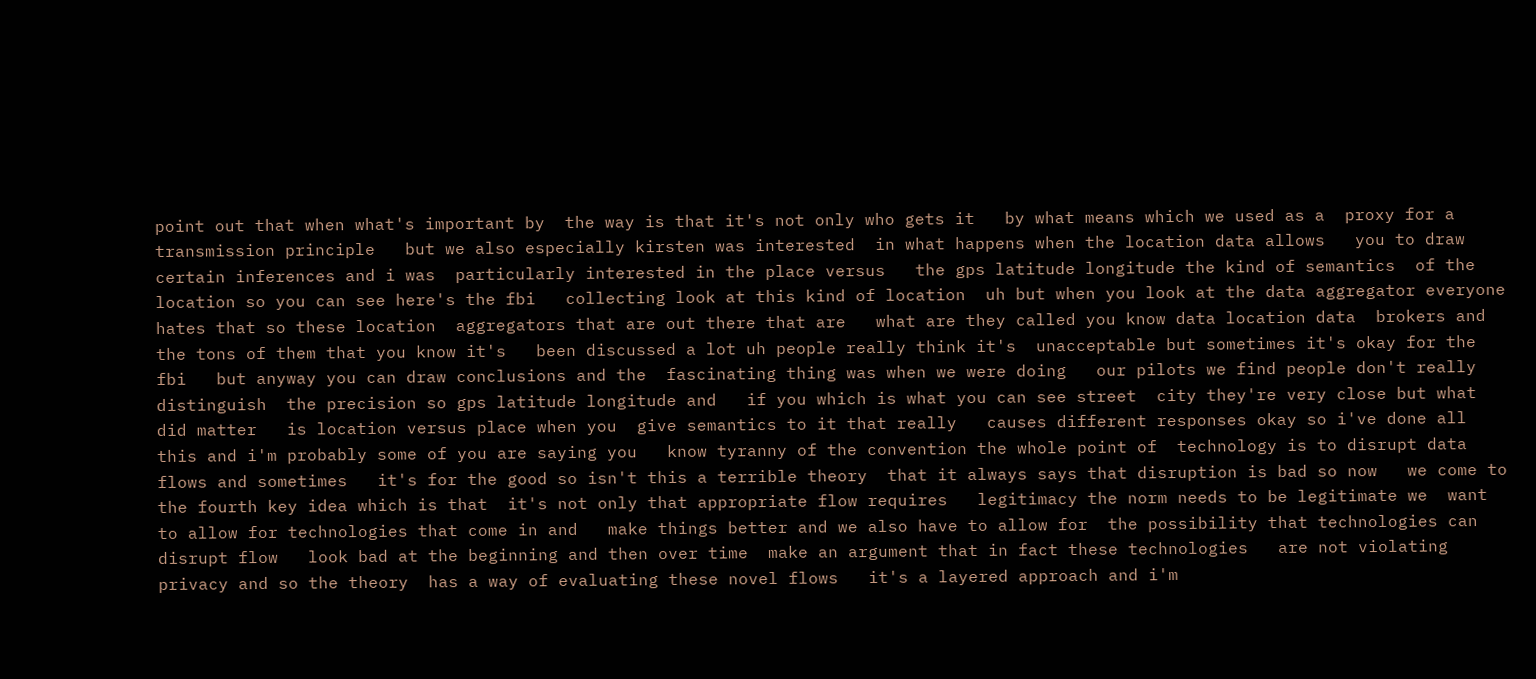point out that when what's important by  the way is that it's not only who gets it   by what means which we used as a  proxy for a transmission principle   but we also especially kirsten was interested  in what happens when the location data allows   you to draw certain inferences and i was  particularly interested in the place versus   the gps latitude longitude the kind of semantics  of the location so you can see here's the fbi   collecting look at this kind of location  uh but when you look at the data aggregator everyone hates that so these location  aggregators that are out there that are   what are they called you know data location data  brokers and the tons of them that you know it's   been discussed a lot uh people really think it's  unacceptable but sometimes it's okay for the fbi   but anyway you can draw conclusions and the  fascinating thing was when we were doing   our pilots we find people don't really distinguish  the precision so gps latitude longitude and   if you which is what you can see street  city they're very close but what did matter   is location versus place when you  give semantics to it that really   causes different responses okay so i've done all  this and i'm probably some of you are saying you   know tyranny of the convention the whole point of  technology is to disrupt data flows and sometimes   it's for the good so isn't this a terrible theory  that it always says that disruption is bad so now   we come to the fourth key idea which is that  it's not only that appropriate flow requires   legitimacy the norm needs to be legitimate we  want to allow for technologies that come in and   make things better and we also have to allow for  the possibility that technologies can disrupt flow   look bad at the beginning and then over time  make an argument that in fact these technologies   are not violating privacy and so the theory  has a way of evaluating these novel flows   it's a layered approach and i'm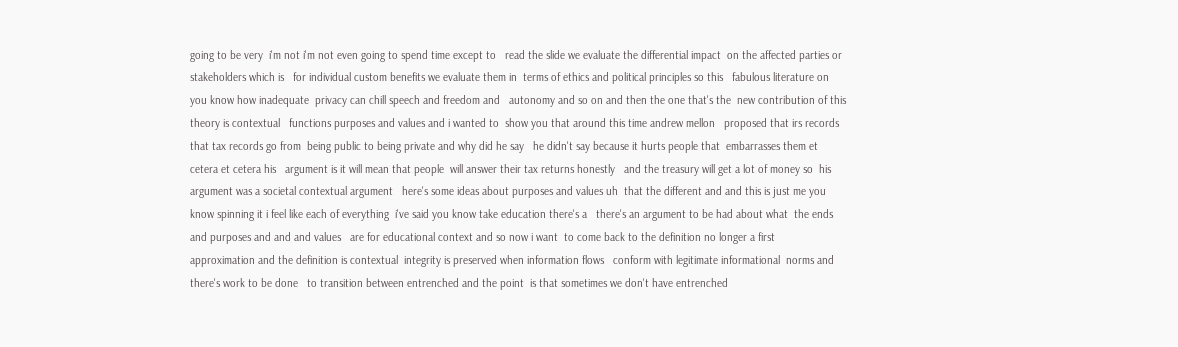going to be very  i'm not i'm not even going to spend time except to   read the slide we evaluate the differential impact  on the affected parties or stakeholders which is   for individual custom benefits we evaluate them in  terms of ethics and political principles so this   fabulous literature on you know how inadequate  privacy can chill speech and freedom and   autonomy and so on and then the one that's the  new contribution of this theory is contextual   functions purposes and values and i wanted to  show you that around this time andrew mellon   proposed that irs records that tax records go from  being public to being private and why did he say   he didn't say because it hurts people that  embarrasses them et cetera et cetera his   argument is it will mean that people  will answer their tax returns honestly   and the treasury will get a lot of money so  his argument was a societal contextual argument   here's some ideas about purposes and values uh  that the different and and this is just me you   know spinning it i feel like each of everything  i've said you know take education there's a   there's an argument to be had about what  the ends and purposes and and and values   are for educational context and so now i want  to come back to the definition no longer a first   approximation and the definition is contextual  integrity is preserved when information flows   conform with legitimate informational  norms and there's work to be done   to transition between entrenched and the point  is that sometimes we don't have entrenched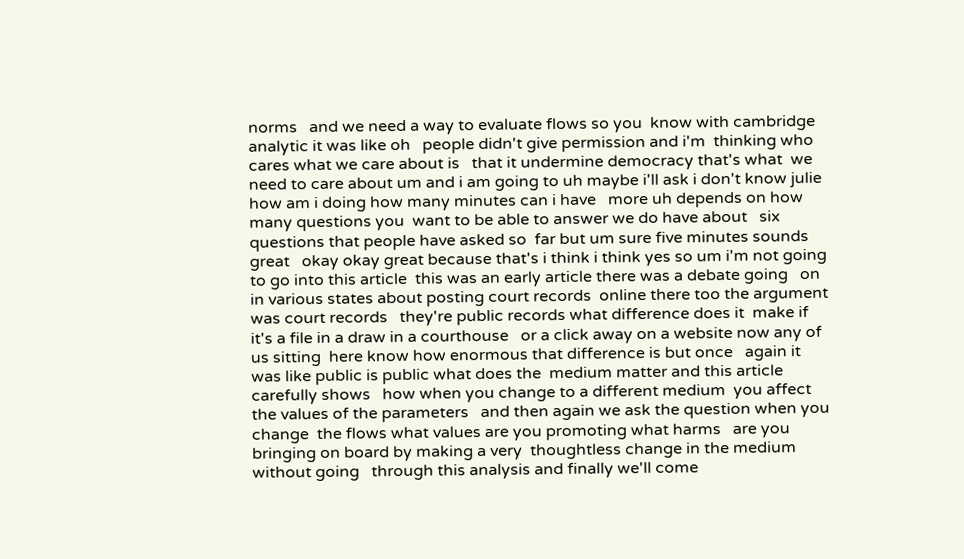norms   and we need a way to evaluate flows so you  know with cambridge analytic it was like oh   people didn't give permission and i'm  thinking who cares what we care about is   that it undermine democracy that's what  we need to care about um and i am going to uh maybe i'll ask i don't know julie  how am i doing how many minutes can i have   more uh depends on how many questions you  want to be able to answer we do have about   six questions that people have asked so  far but um sure five minutes sounds great   okay okay great because that's i think i think yes so um i'm not going to go into this article  this was an early article there was a debate going   on in various states about posting court records  online there too the argument was court records   they're public records what difference does it  make if it's a file in a draw in a courthouse   or a click away on a website now any of us sitting  here know how enormous that difference is but once   again it was like public is public what does the  medium matter and this article carefully shows   how when you change to a different medium  you affect the values of the parameters   and then again we ask the question when you change  the flows what values are you promoting what harms   are you bringing on board by making a very  thoughtless change in the medium without going   through this analysis and finally we'll come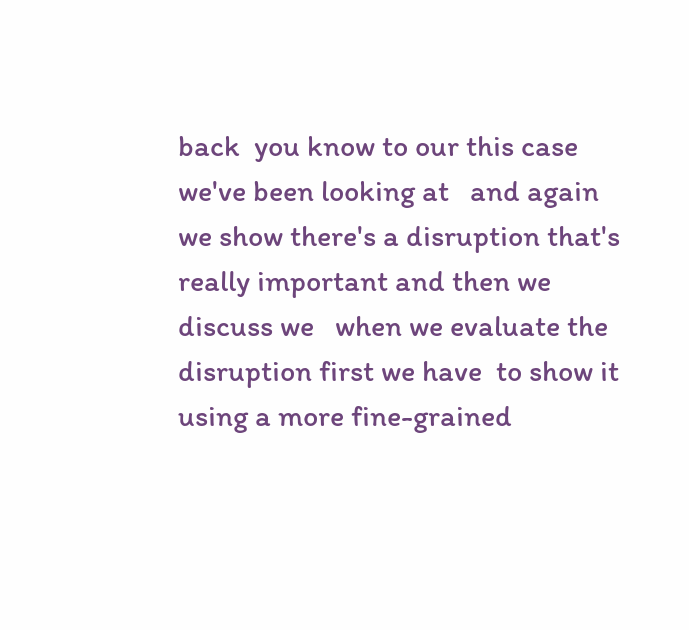back  you know to our this case we've been looking at   and again we show there's a disruption that's  really important and then we discuss we   when we evaluate the disruption first we have  to show it using a more fine-grained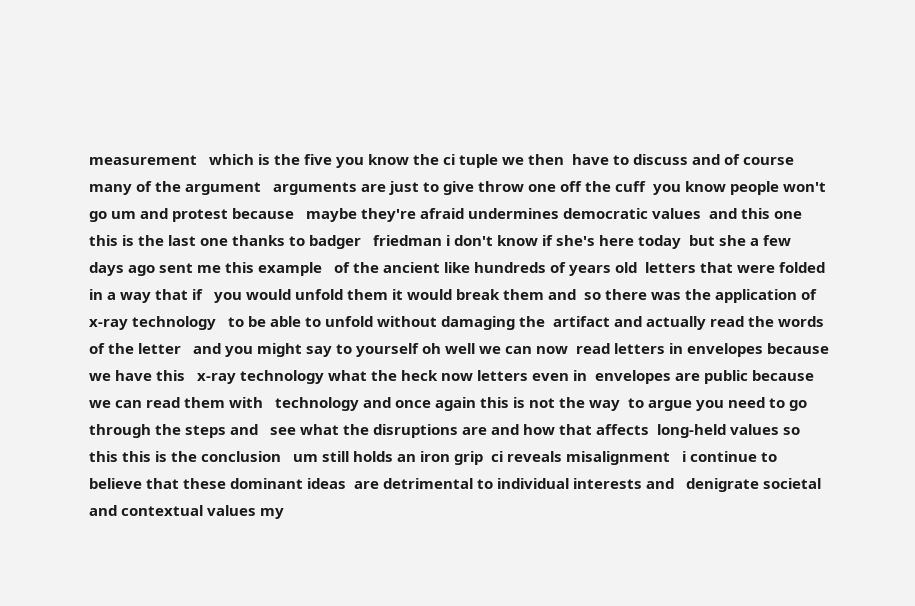measurement   which is the five you know the ci tuple we then  have to discuss and of course many of the argument   arguments are just to give throw one off the cuff  you know people won't go um and protest because   maybe they're afraid undermines democratic values  and this one this is the last one thanks to badger   friedman i don't know if she's here today  but she a few days ago sent me this example   of the ancient like hundreds of years old  letters that were folded in a way that if   you would unfold them it would break them and  so there was the application of x-ray technology   to be able to unfold without damaging the  artifact and actually read the words of the letter   and you might say to yourself oh well we can now  read letters in envelopes because we have this   x-ray technology what the heck now letters even in  envelopes are public because we can read them with   technology and once again this is not the way  to argue you need to go through the steps and   see what the disruptions are and how that affects  long-held values so this this is the conclusion   um still holds an iron grip  ci reveals misalignment   i continue to believe that these dominant ideas  are detrimental to individual interests and   denigrate societal and contextual values my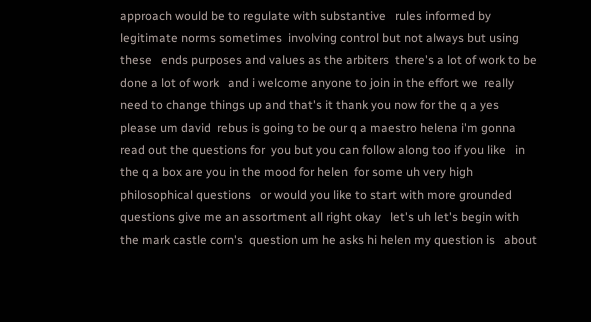approach would be to regulate with substantive   rules informed by legitimate norms sometimes  involving control but not always but using these   ends purposes and values as the arbiters  there's a lot of work to be done a lot of work   and i welcome anyone to join in the effort we  really need to change things up and that's it thank you now for the q a yes please um david  rebus is going to be our q a maestro helena i'm gonna read out the questions for  you but you can follow along too if you like   in the q a box are you in the mood for helen  for some uh very high philosophical questions   or would you like to start with more grounded  questions give me an assortment all right okay   let's uh let's begin with the mark castle corn's  question um he asks hi helen my question is   about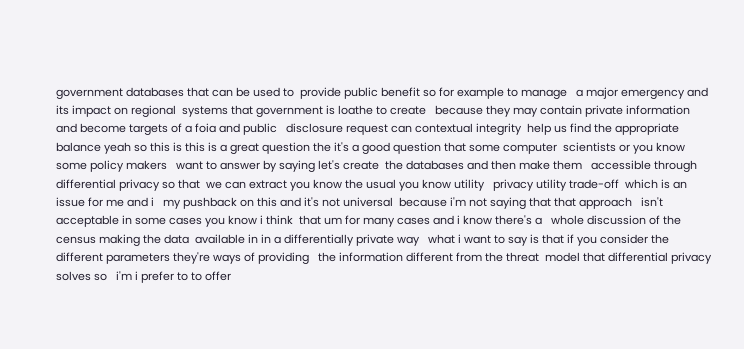government databases that can be used to  provide public benefit so for example to manage   a major emergency and its impact on regional  systems that government is loathe to create   because they may contain private information  and become targets of a foia and public   disclosure request can contextual integrity  help us find the appropriate balance yeah so this is this is a great question the it's a good question that some computer  scientists or you know some policy makers   want to answer by saying let's create  the databases and then make them   accessible through differential privacy so that  we can extract you know the usual you know utility   privacy utility trade-off  which is an issue for me and i   my pushback on this and it's not universal  because i'm not saying that that approach   isn't acceptable in some cases you know i think  that um for many cases and i know there's a   whole discussion of the census making the data  available in in a differentially private way   what i want to say is that if you consider the  different parameters they're ways of providing   the information different from the threat  model that differential privacy solves so   i'm i prefer to to offer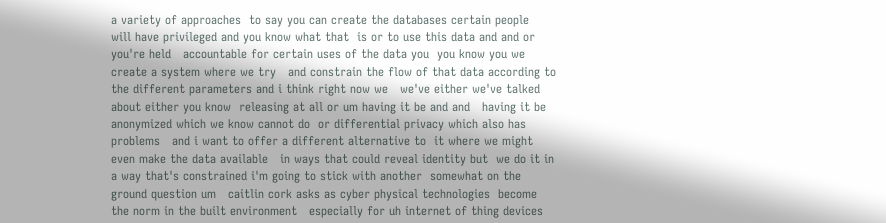a variety of approaches  to say you can create the databases certain people   will have privileged and you know what that  is or to use this data and and or you're held   accountable for certain uses of the data you  you know you we create a system where we try   and constrain the flow of that data according to  the different parameters and i think right now we   we've either we've talked about either you know  releasing at all or um having it be and and   having it be anonymized which we know cannot do  or differential privacy which also has problems   and i want to offer a different alternative to  it where we might even make the data available   in ways that could reveal identity but  we do it in a way that's constrained i'm going to stick with another  somewhat on the ground question um   caitlin cork asks as cyber physical technologies  become the norm in the built environment   especially for uh internet of thing devices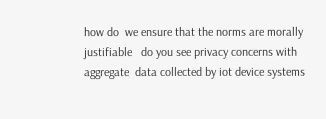how do  we ensure that the norms are morally justifiable   do you see privacy concerns with aggregate  data collected by iot device systems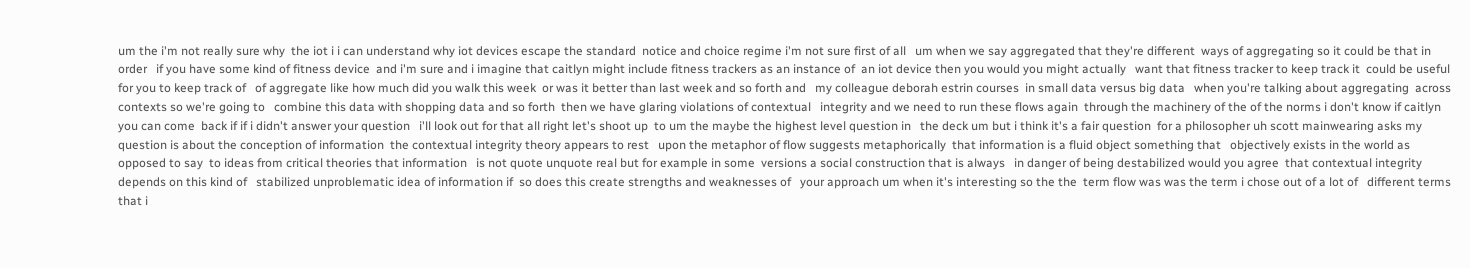um the i'm not really sure why  the iot i i can understand why iot devices escape the standard  notice and choice regime i'm not sure first of all   um when we say aggregated that they're different  ways of aggregating so it could be that in order   if you have some kind of fitness device  and i'm sure and i imagine that caitlyn might include fitness trackers as an instance of  an iot device then you would you might actually   want that fitness tracker to keep track it  could be useful for you to keep track of   of aggregate like how much did you walk this week  or was it better than last week and so forth and   my colleague deborah estrin courses  in small data versus big data   when you're talking about aggregating  across contexts so we're going to   combine this data with shopping data and so forth  then we have glaring violations of contextual   integrity and we need to run these flows again  through the machinery of the of the norms i don't know if caitlyn you can come  back if if i didn't answer your question   i'll look out for that all right let's shoot up  to um the maybe the highest level question in   the deck um but i think it's a fair question  for a philosopher uh scott mainwearing asks my question is about the conception of information  the contextual integrity theory appears to rest   upon the metaphor of flow suggests metaphorically  that information is a fluid object something that   objectively exists in the world as opposed to say  to ideas from critical theories that information   is not quote unquote real but for example in some  versions a social construction that is always   in danger of being destabilized would you agree  that contextual integrity depends on this kind of   stabilized unproblematic idea of information if  so does this create strengths and weaknesses of   your approach um when it's interesting so the the  term flow was was the term i chose out of a lot of   different terms that i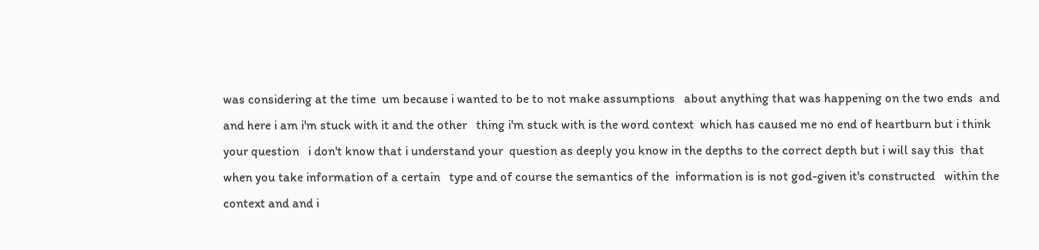was considering at the time  um because i wanted to be to not make assumptions   about anything that was happening on the two ends  and and here i am i'm stuck with it and the other   thing i'm stuck with is the word context  which has caused me no end of heartburn but i think your question   i don't know that i understand your  question as deeply you know in the depths to the correct depth but i will say this  that when you take information of a certain   type and of course the semantics of the  information is is not god-given it's constructed   within the context and and i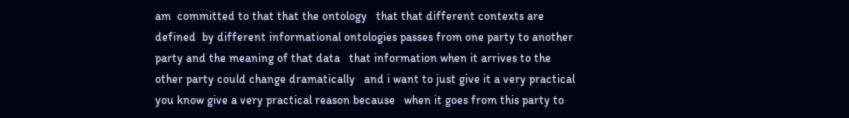am  committed to that that the ontology   that that different contexts are defined  by different informational ontologies passes from one party to another  party and the meaning of that data   that information when it arrives to the  other party could change dramatically   and i want to just give it a very practical  you know give a very practical reason because   when it goes from this party to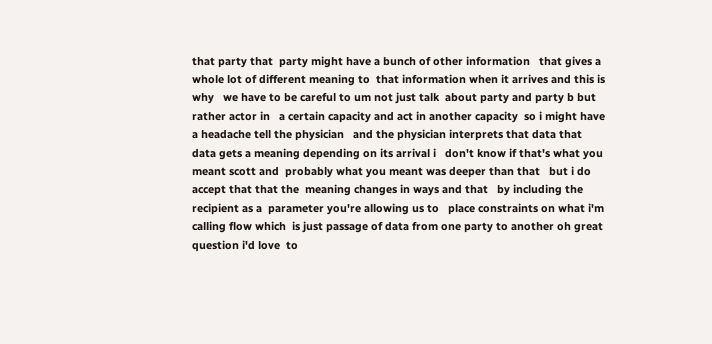that party that  party might have a bunch of other information   that gives a whole lot of different meaning to  that information when it arrives and this is why   we have to be careful to um not just talk  about party and party b but rather actor in   a certain capacity and act in another capacity  so i might have a headache tell the physician   and the physician interprets that data that  data gets a meaning depending on its arrival i   don't know if that's what you meant scott and  probably what you meant was deeper than that   but i do accept that that the  meaning changes in ways and that   by including the recipient as a  parameter you're allowing us to   place constraints on what i'm calling flow which  is just passage of data from one party to another oh great question i'd love  to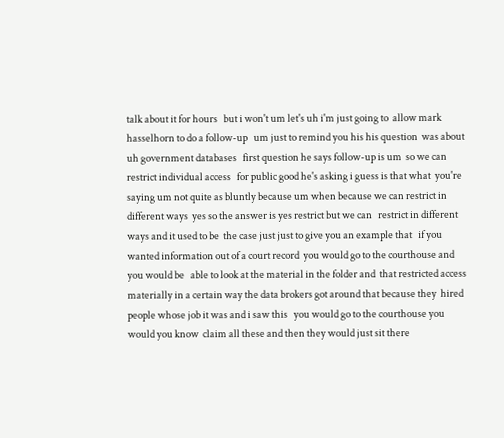talk about it for hours   but i won't um let's uh i'm just going to  allow mark hasselhorn to do a follow-up   um just to remind you his his question  was about uh government databases   first question he says follow-up is um  so we can restrict individual access   for public good he's asking i guess is that what  you're saying um not quite as bluntly because um when because we can restrict in different ways  yes so the answer is yes restrict but we can   restrict in different ways and it used to be  the case just just to give you an example that   if you wanted information out of a court record  you would go to the courthouse and you would be   able to look at the material in the folder and  that restricted access materially in a certain way the data brokers got around that because they  hired people whose job it was and i saw this   you would go to the courthouse you would you know  claim all these and then they would just sit there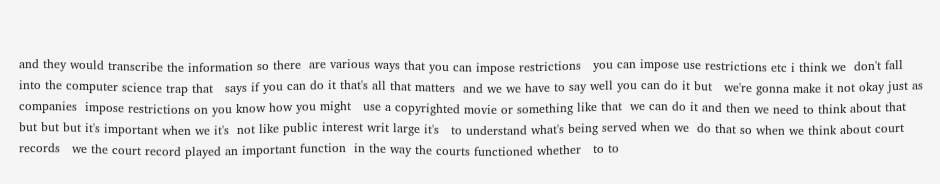and they would transcribe the information so there  are various ways that you can impose restrictions   you can impose use restrictions etc i think we  don't fall into the computer science trap that   says if you can do it that's all that matters  and we we have to say well you can do it but   we're gonna make it not okay just as companies  impose restrictions on you know how you might   use a copyrighted movie or something like that  we can do it and then we need to think about that   but but but it's important when we it's  not like public interest writ large it's   to understand what's being served when we  do that so when we think about court records   we the court record played an important function  in the way the courts functioned whether   to to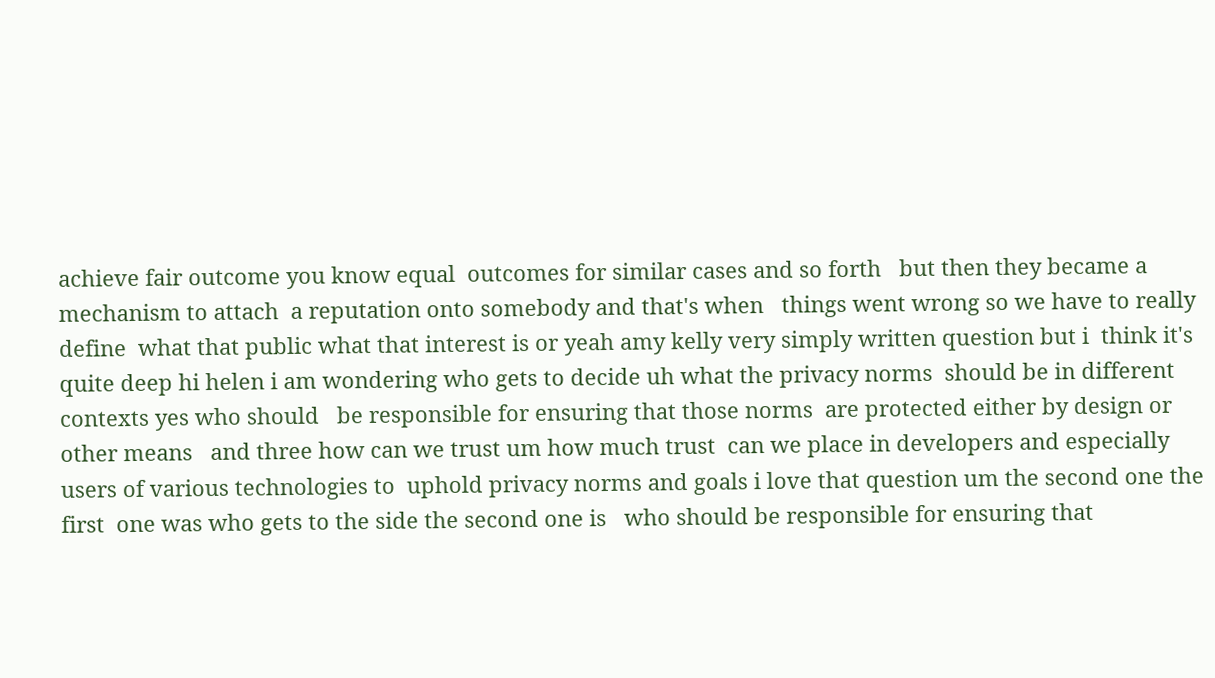achieve fair outcome you know equal  outcomes for similar cases and so forth   but then they became a mechanism to attach  a reputation onto somebody and that's when   things went wrong so we have to really define  what that public what that interest is or yeah amy kelly very simply written question but i  think it's quite deep hi helen i am wondering who gets to decide uh what the privacy norms  should be in different contexts yes who should   be responsible for ensuring that those norms  are protected either by design or other means   and three how can we trust um how much trust  can we place in developers and especially   users of various technologies to  uphold privacy norms and goals i love that question um the second one the first  one was who gets to the side the second one is   who should be responsible for ensuring that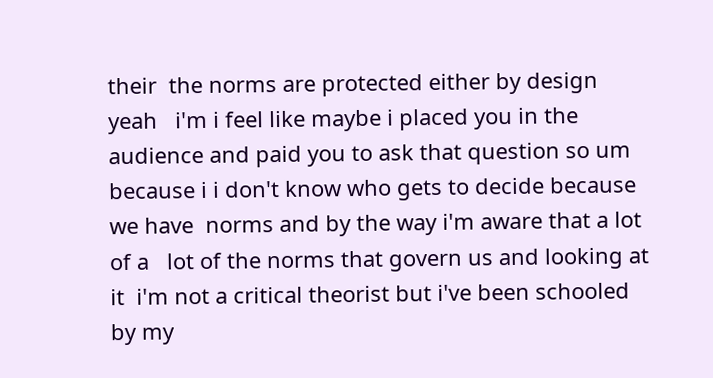their  the norms are protected either by design yeah   i'm i feel like maybe i placed you in the  audience and paid you to ask that question so um because i i don't know who gets to decide because we have  norms and by the way i'm aware that a lot of a   lot of the norms that govern us and looking at it  i'm not a critical theorist but i've been schooled   by my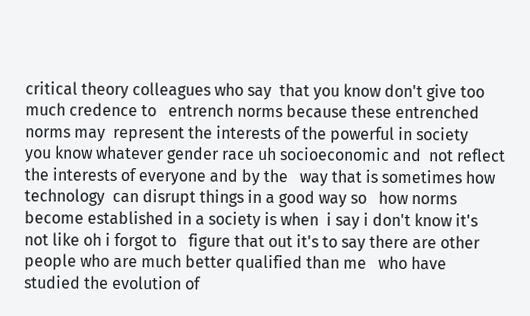critical theory colleagues who say  that you know don't give too much credence to   entrench norms because these entrenched norms may  represent the interests of the powerful in society   you know whatever gender race uh socioeconomic and  not reflect the interests of everyone and by the   way that is sometimes how technology  can disrupt things in a good way so   how norms become established in a society is when  i say i don't know it's not like oh i forgot to   figure that out it's to say there are other  people who are much better qualified than me   who have studied the evolution of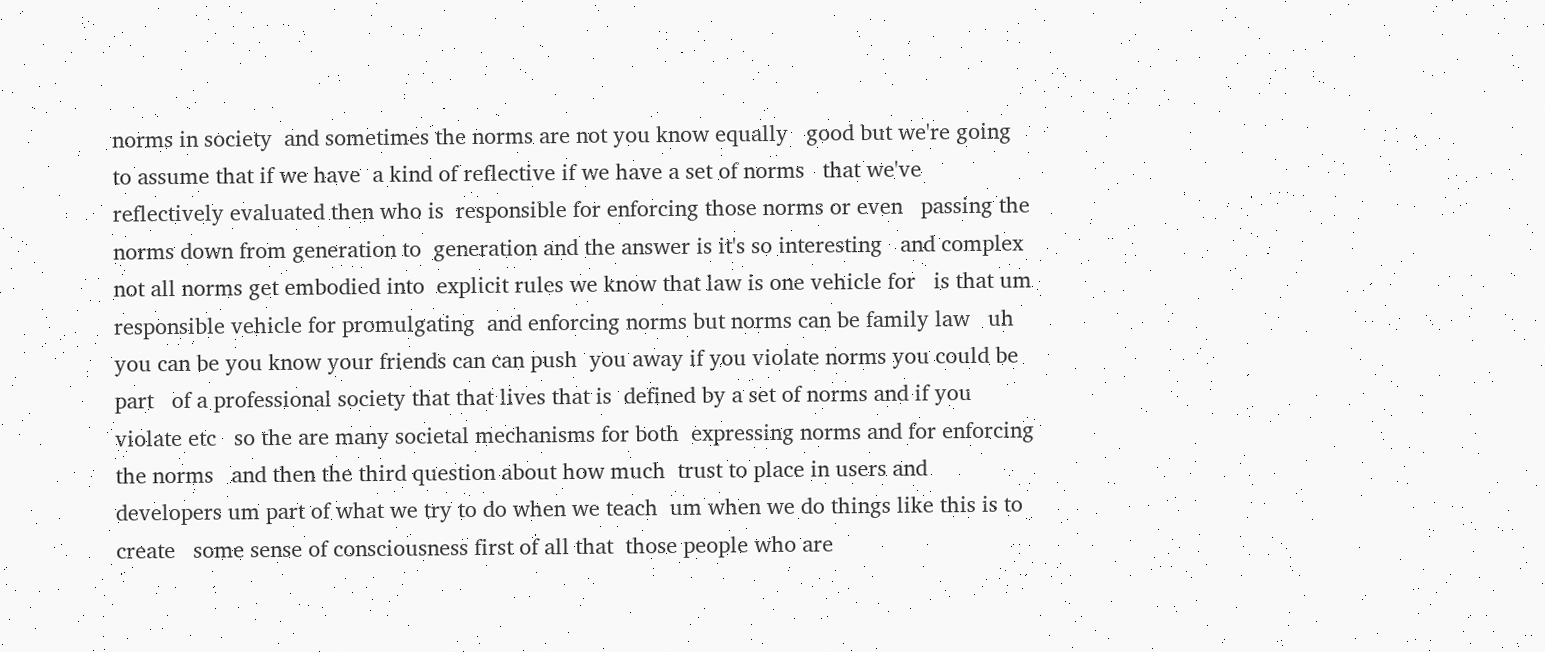norms in society  and sometimes the norms are not you know equally   good but we're going to assume that if we have  a kind of reflective if we have a set of norms   that we've reflectively evaluated then who is  responsible for enforcing those norms or even   passing the norms down from generation to  generation and the answer is it's so interesting   and complex not all norms get embodied into  explicit rules we know that law is one vehicle for   is that um responsible vehicle for promulgating  and enforcing norms but norms can be family law   uh you can be you know your friends can can push  you away if you violate norms you could be part   of a professional society that that lives that is  defined by a set of norms and if you violate etc   so the are many societal mechanisms for both  expressing norms and for enforcing the norms   and then the third question about how much  trust to place in users and developers um part of what we try to do when we teach  um when we do things like this is to create   some sense of consciousness first of all that  those people who are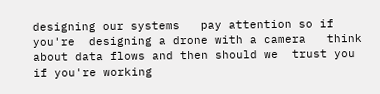designing our systems   pay attention so if you're  designing a drone with a camera   think about data flows and then should we  trust you if you're working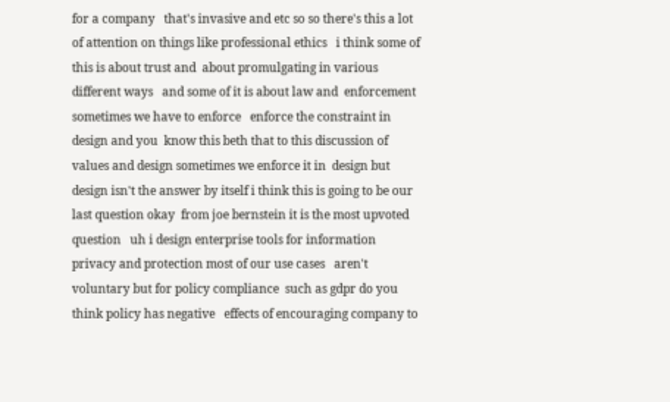for a company   that's invasive and etc so so there's this a lot  of attention on things like professional ethics   i think some of this is about trust and  about promulgating in various different ways   and some of it is about law and  enforcement sometimes we have to enforce   enforce the constraint in design and you  know this beth that to this discussion of   values and design sometimes we enforce it in  design but design isn't the answer by itself i think this is going to be our last question okay  from joe bernstein it is the most upvoted question   uh i design enterprise tools for information  privacy and protection most of our use cases   aren't voluntary but for policy compliance  such as gdpr do you think policy has negative   effects of encouraging company to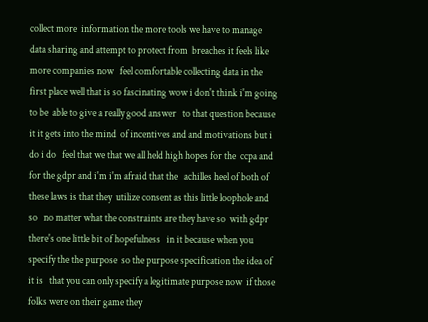collect more  information the more tools we have to manage   data sharing and attempt to protect from  breaches it feels like more companies now   feel comfortable collecting data in the  first place well that is so fascinating wow i don't think i'm going to be  able to give a really good answer   to that question because it it gets into the mind  of incentives and and motivations but i do i do   feel that we that we all held high hopes for the  ccpa and for the gdpr and i'm i'm afraid that the   achilles heel of both of these laws is that they  utilize consent as this little loophole and so   no matter what the constraints are they have so  with gdpr there's one little bit of hopefulness   in it because when you specify the the purpose  so the purpose specification the idea of it is   that you can only specify a legitimate purpose now  if those folks were on their game they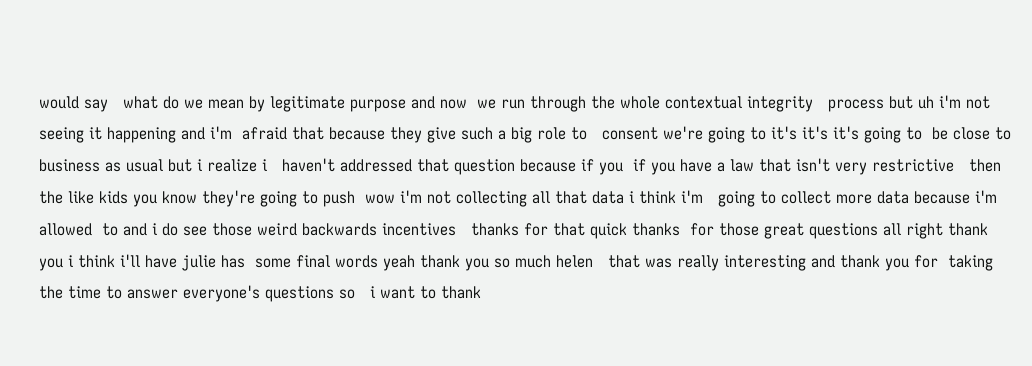would say   what do we mean by legitimate purpose and now  we run through the whole contextual integrity   process but uh i'm not seeing it happening and i'm  afraid that because they give such a big role to   consent we're going to it's it's it's going to  be close to business as usual but i realize i   haven't addressed that question because if you  if you have a law that isn't very restrictive   then the like kids you know they're going to push  wow i'm not collecting all that data i think i'm   going to collect more data because i'm allowed  to and i do see those weird backwards incentives   thanks for that quick thanks  for those great questions all right thank you i think i'll have julie has  some final words yeah thank you so much helen   that was really interesting and thank you for  taking the time to answer everyone's questions so   i want to thank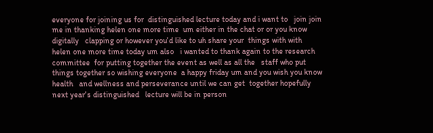everyone for joining us for  distinguished lecture today and i want to   join join me in thanking helen one more time  um either in the chat or or you know digitally   clapping or however you'd like to uh share your  things with with helen one more time today um also   i wanted to thank again to the research committee  for putting together the event as well as all the   staff who put things together so wishing everyone  a happy friday um and you wish you know health   and wellness and perseverance until we can get  together hopefully next year's distinguished   lecture will be in person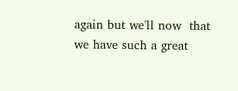again but we'll now  that we have such a great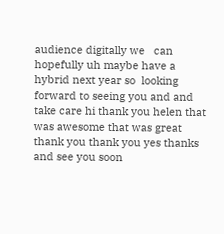audience digitally we   can hopefully uh maybe have a hybrid next year so  looking forward to seeing you and and take care hi thank you helen that was awesome that was great  thank you thank you yes thanks and see you soon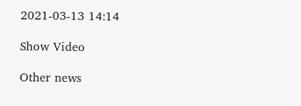2021-03-13 14:14

Show Video

Other news